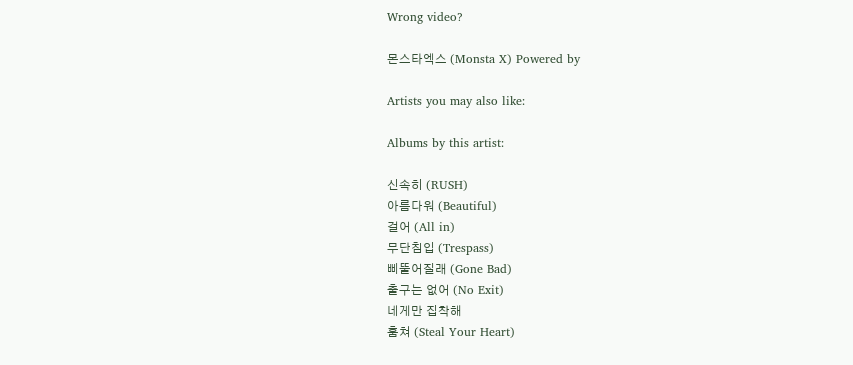Wrong video?

몬스타엑스 (Monsta X) Powered by

Artists you may also like:

Albums by this artist:

신속히 (RUSH)
아름다워 (Beautiful)
걸어 (All in)
무단침입 (Trespass)
삐뚤어질래 (Gone Bad)
출구는 없어 (No Exit)
네게만 집착해
훔쳐 (Steal Your Heart)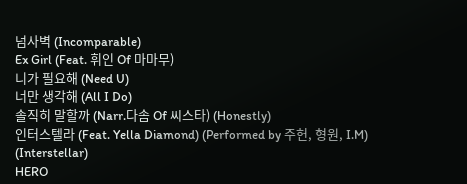넘사벽 (Incomparable)
Ex Girl (Feat. 휘인 Of 마마무)
니가 필요해 (Need U)
너만 생각해 (All I Do)
솔직히 말할까 (Narr.다솜 Of 씨스타) (Honestly)
인터스텔라 (Feat. Yella Diamond) (Performed by 주헌, 형원, I.M) (Interstellar)
HERO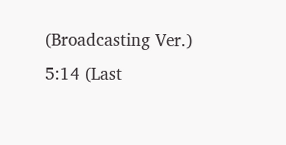(Broadcasting Ver.)
5:14 (Last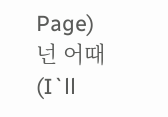Page)
넌 어때 (I`ll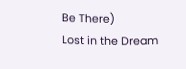Be There)
Lost in the Dream